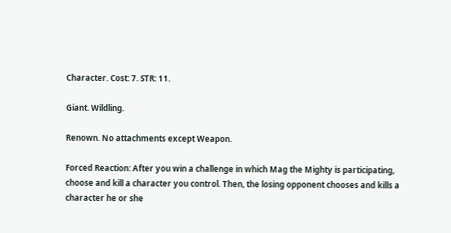Character. Cost: 7. STR: 11.

Giant. Wildling.

Renown. No attachments except Weapon.

Forced Reaction: After you win a challenge in which Mag the Mighty is participating, choose and kill a character you control. Then, the losing opponent chooses and kills a character he or she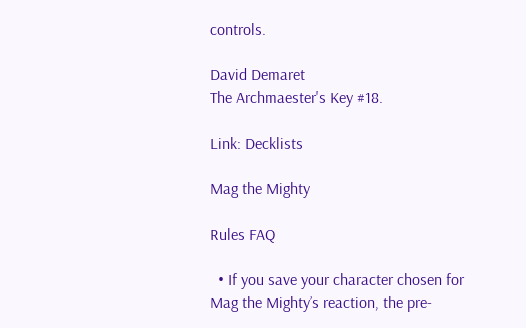controls.

David Demaret
The Archmaester's Key #18.

Link: Decklists

Mag the Mighty

Rules FAQ

  • If you save your character chosen for Mag the Mighty’s reaction, the pre-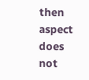then aspect does not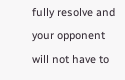fully resolve and your opponent will not have to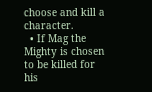choose and kill a character.
  • If Mag the Mighty is chosen to be killed for his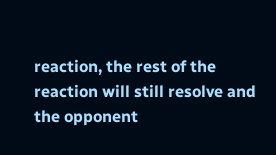reaction, the rest of the reaction will still resolve and the opponent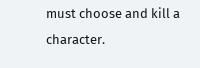must choose and kill a character.